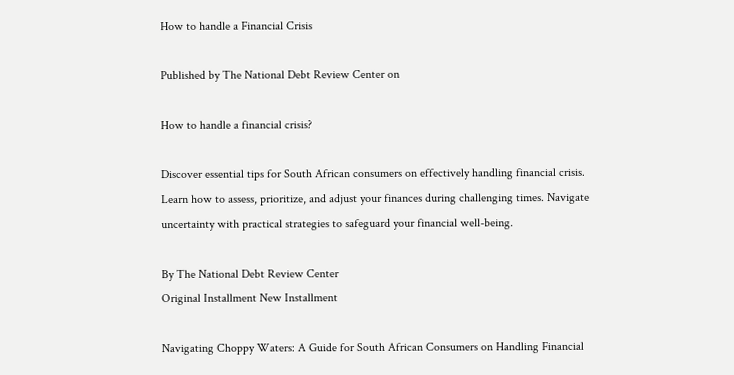How to handle a Financial Crisis

Published by The National Debt Review Center on

How to handle a financial crisis?

Discover essential tips for South African consumers on effectively handling financial crisis. Learn how to assess, prioritize, and adjust your finances during challenging times. Navigate uncertainty with practical strategies to safeguard your financial well-being.

By The National Debt Review Center
Original Installment New Installment

Navigating Choppy Waters: A Guide for South African Consumers on Handling Financial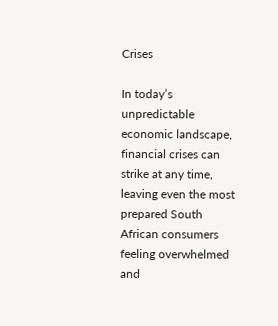Crises

In today’s unpredictable economic landscape, financial crises can strike at any time, leaving even the most prepared South African consumers feeling overwhelmed and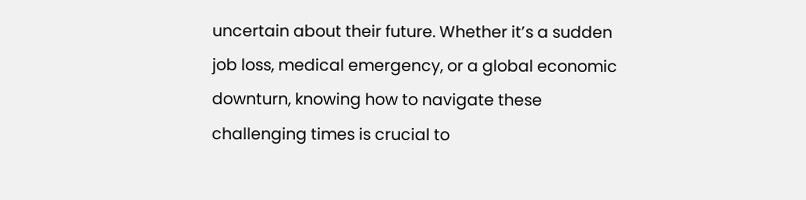uncertain about their future. Whether it’s a sudden job loss, medical emergency, or a global economic downturn, knowing how to navigate these challenging times is crucial to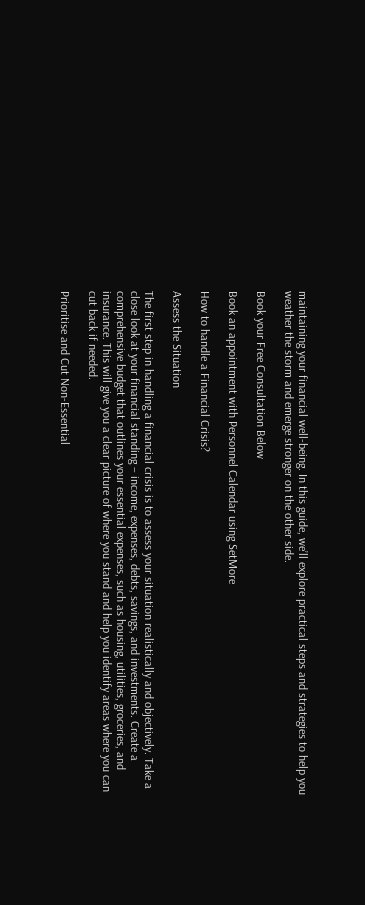maintaining your financial well-being. In this guide, we’ll explore practical steps and strategies to help you weather the storm and emerge stronger on the other side.

Book your Free Consultation Below

Book an appointment with Personnel Calendar using SetMore

How to handle a Financial Crisis?

Assess the Situation

The first step in handling a financial crisis is to assess your situation realistically and objectively. Take a close look at your financial standing – income, expenses, debts, savings, and investments. Create a comprehensive budget that outlines your essential expenses, such as housing, utilities, groceries, and insurance. This will give you a clear picture of where you stand and help you identify areas where you can cut back if needed.

Prioritise and Cut Non-Essential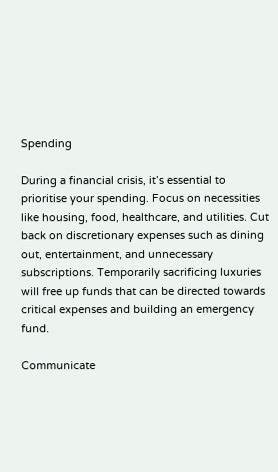Spending

During a financial crisis, it’s essential to prioritise your spending. Focus on necessities like housing, food, healthcare, and utilities. Cut back on discretionary expenses such as dining out, entertainment, and unnecessary subscriptions. Temporarily sacrificing luxuries will free up funds that can be directed towards critical expenses and building an emergency fund.

Communicate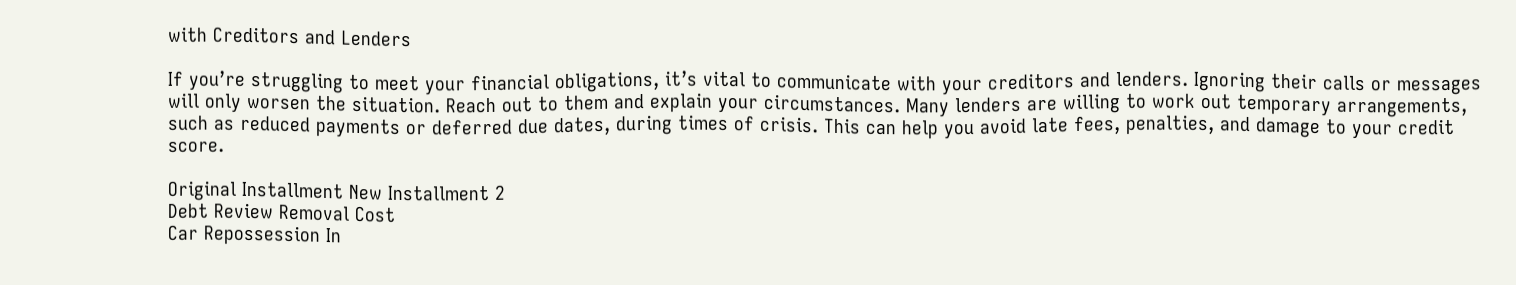with Creditors and Lenders

If you’re struggling to meet your financial obligations, it’s vital to communicate with your creditors and lenders. Ignoring their calls or messages will only worsen the situation. Reach out to them and explain your circumstances. Many lenders are willing to work out temporary arrangements, such as reduced payments or deferred due dates, during times of crisis. This can help you avoid late fees, penalties, and damage to your credit score.

Original Installment New Installment 2
Debt Review Removal Cost
Car Repossession In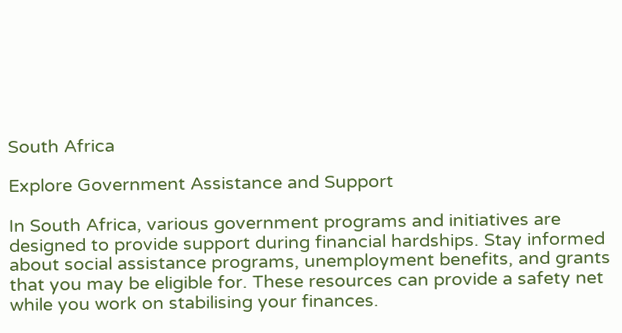South Africa

Explore Government Assistance and Support

In South Africa, various government programs and initiatives are designed to provide support during financial hardships. Stay informed about social assistance programs, unemployment benefits, and grants that you may be eligible for. These resources can provide a safety net while you work on stabilising your finances.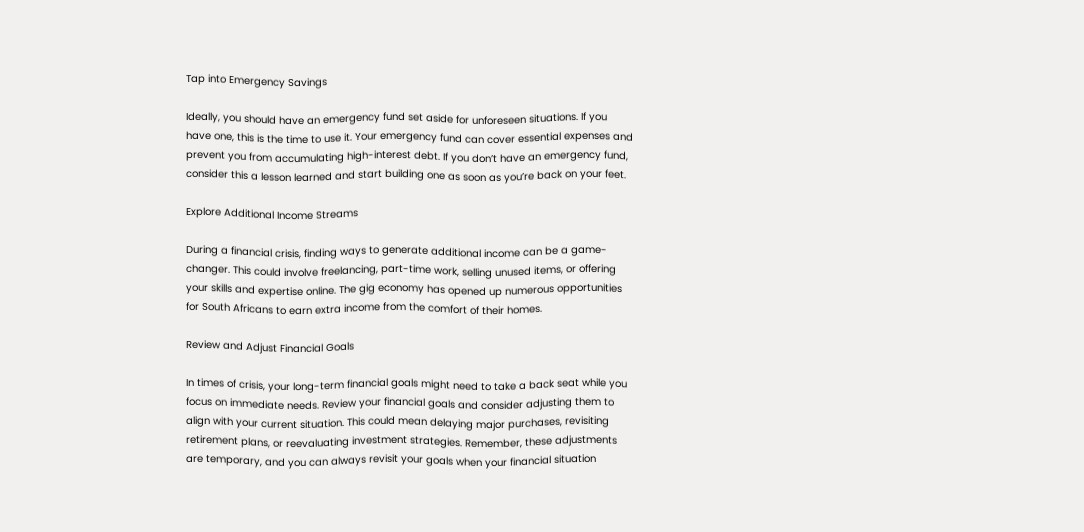Tap into Emergency Savings

Ideally, you should have an emergency fund set aside for unforeseen situations. If you have one, this is the time to use it. Your emergency fund can cover essential expenses and prevent you from accumulating high-interest debt. If you don’t have an emergency fund, consider this a lesson learned and start building one as soon as you’re back on your feet.

Explore Additional Income Streams

During a financial crisis, finding ways to generate additional income can be a game-changer. This could involve freelancing, part-time work, selling unused items, or offering your skills and expertise online. The gig economy has opened up numerous opportunities for South Africans to earn extra income from the comfort of their homes.

Review and Adjust Financial Goals

In times of crisis, your long-term financial goals might need to take a back seat while you focus on immediate needs. Review your financial goals and consider adjusting them to align with your current situation. This could mean delaying major purchases, revisiting retirement plans, or reevaluating investment strategies. Remember, these adjustments are temporary, and you can always revisit your goals when your financial situation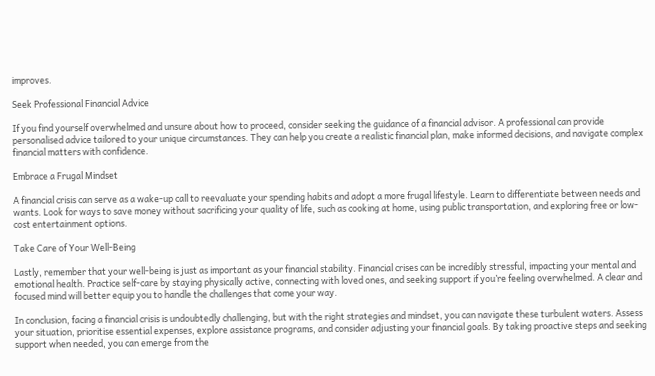improves.

Seek Professional Financial Advice

If you find yourself overwhelmed and unsure about how to proceed, consider seeking the guidance of a financial advisor. A professional can provide personalised advice tailored to your unique circumstances. They can help you create a realistic financial plan, make informed decisions, and navigate complex financial matters with confidence.

Embrace a Frugal Mindset

A financial crisis can serve as a wake-up call to reevaluate your spending habits and adopt a more frugal lifestyle. Learn to differentiate between needs and wants. Look for ways to save money without sacrificing your quality of life, such as cooking at home, using public transportation, and exploring free or low-cost entertainment options.

Take Care of Your Well-Being

Lastly, remember that your well-being is just as important as your financial stability. Financial crises can be incredibly stressful, impacting your mental and emotional health. Practice self-care by staying physically active, connecting with loved ones, and seeking support if you’re feeling overwhelmed. A clear and focused mind will better equip you to handle the challenges that come your way.

In conclusion, facing a financial crisis is undoubtedly challenging, but with the right strategies and mindset, you can navigate these turbulent waters. Assess your situation, prioritise essential expenses, explore assistance programs, and consider adjusting your financial goals. By taking proactive steps and seeking support when needed, you can emerge from the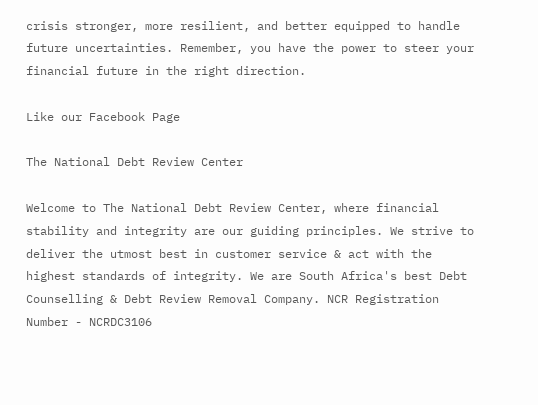crisis stronger, more resilient, and better equipped to handle future uncertainties. Remember, you have the power to steer your financial future in the right direction.

Like our Facebook Page

The National Debt Review Center

Welcome to The National Debt Review Center, where financial stability and integrity are our guiding principles. We strive to deliver the utmost best in customer service & act with the highest standards of integrity. We are South Africa's best Debt Counselling & Debt Review Removal Company. NCR Registration Number - NCRDC3106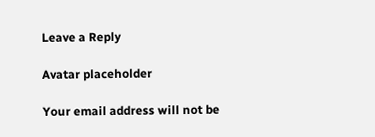Leave a Reply

Avatar placeholder

Your email address will not be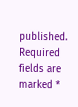published. Required fields are marked *